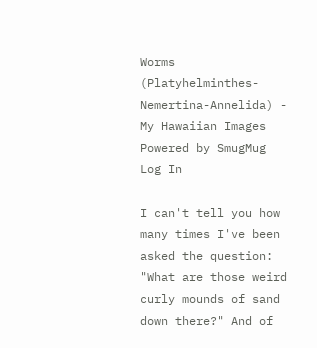Worms (Platyhelminthes-Nemertina-Annelida) - My Hawaiian Images
Powered by SmugMug Log In

I can't tell you how many times I've been asked the question: "What are those weird curly mounds of sand down there?" And of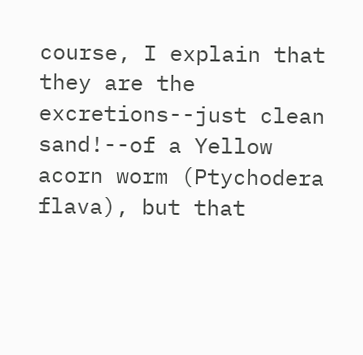course, I explain that they are the excretions--just clean sand!--of a Yellow acorn worm (Ptychodera flava), but that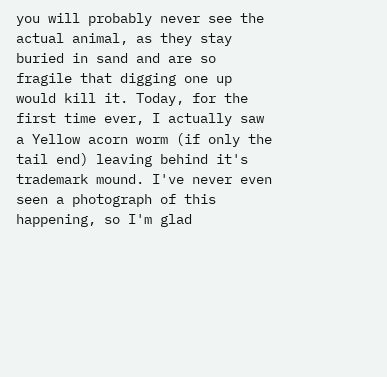you will probably never see the actual animal, as they stay buried in sand and are so fragile that digging one up would kill it. Today, for the first time ever, I actually saw a Yellow acorn worm (if only the tail end) leaving behind it's trademark mound. I've never even seen a photograph of this happening, so I'm glad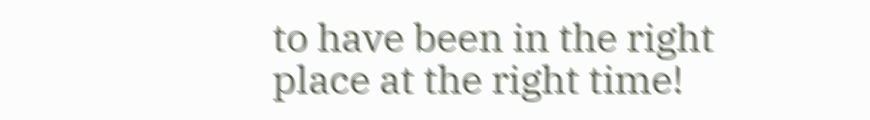to have been in the right place at the right time!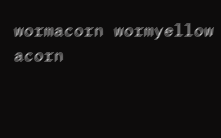wormacorn wormyellow acorn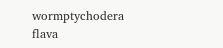wormptychodera flava